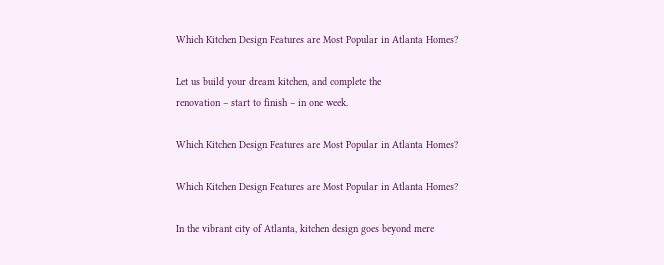Which Kitchen Design Features are Most Popular in Atlanta Homes?

Let us build your dream kitchen, and complete the
renovation – start to finish – in one week.

Which Kitchen Design Features are Most Popular in Atlanta Homes?

Which Kitchen Design Features are Most Popular in Atlanta Homes?

In the vibrant city of Atlanta, kitchen design goes beyond mere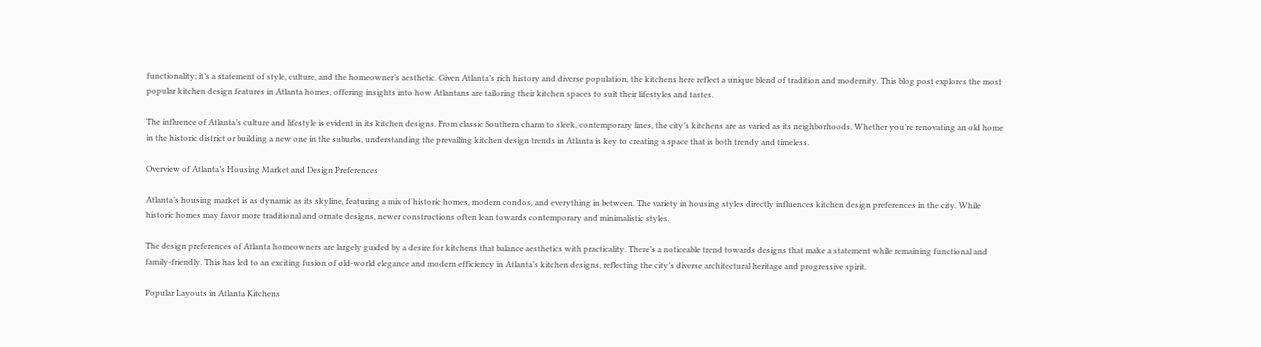functionality; it’s a statement of style, culture, and the homeowner’s aesthetic. Given Atlanta’s rich history and diverse population, the kitchens here reflect a unique blend of tradition and modernity. This blog post explores the most popular kitchen design features in Atlanta homes, offering insights into how Atlantans are tailoring their kitchen spaces to suit their lifestyles and tastes.

The influence of Atlanta’s culture and lifestyle is evident in its kitchen designs. From classic Southern charm to sleek, contemporary lines, the city’s kitchens are as varied as its neighborhoods. Whether you’re renovating an old home in the historic district or building a new one in the suburbs, understanding the prevailing kitchen design trends in Atlanta is key to creating a space that is both trendy and timeless.

Overview of Atlanta’s Housing Market and Design Preferences

Atlanta’s housing market is as dynamic as its skyline, featuring a mix of historic homes, modern condos, and everything in between. The variety in housing styles directly influences kitchen design preferences in the city. While historic homes may favor more traditional and ornate designs, newer constructions often lean towards contemporary and minimalistic styles.

The design preferences of Atlanta homeowners are largely guided by a desire for kitchens that balance aesthetics with practicality. There’s a noticeable trend towards designs that make a statement while remaining functional and family-friendly. This has led to an exciting fusion of old-world elegance and modern efficiency in Atlanta’s kitchen designs, reflecting the city’s diverse architectural heritage and progressive spirit.

Popular Layouts in Atlanta Kitchens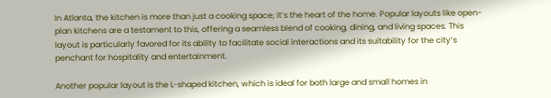In Atlanta, the kitchen is more than just a cooking space; it’s the heart of the home. Popular layouts like open-plan kitchens are a testament to this, offering a seamless blend of cooking, dining, and living spaces. This layout is particularly favored for its ability to facilitate social interactions and its suitability for the city’s penchant for hospitality and entertainment.

Another popular layout is the L-shaped kitchen, which is ideal for both large and small homes in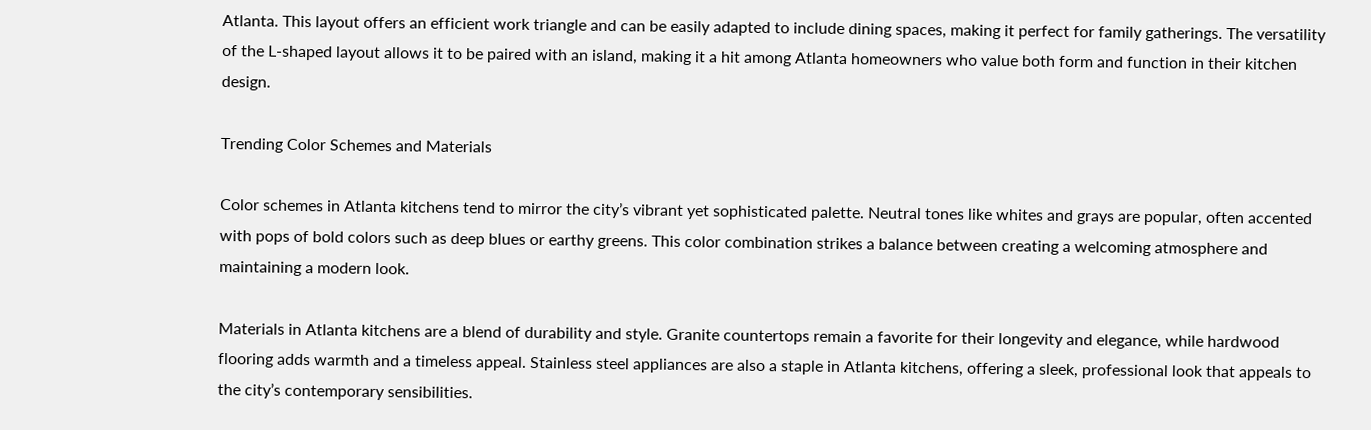Atlanta. This layout offers an efficient work triangle and can be easily adapted to include dining spaces, making it perfect for family gatherings. The versatility of the L-shaped layout allows it to be paired with an island, making it a hit among Atlanta homeowners who value both form and function in their kitchen design.

Trending Color Schemes and Materials

Color schemes in Atlanta kitchens tend to mirror the city’s vibrant yet sophisticated palette. Neutral tones like whites and grays are popular, often accented with pops of bold colors such as deep blues or earthy greens. This color combination strikes a balance between creating a welcoming atmosphere and maintaining a modern look.

Materials in Atlanta kitchens are a blend of durability and style. Granite countertops remain a favorite for their longevity and elegance, while hardwood flooring adds warmth and a timeless appeal. Stainless steel appliances are also a staple in Atlanta kitchens, offering a sleek, professional look that appeals to the city’s contemporary sensibilities.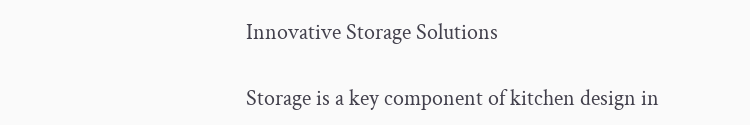Innovative Storage Solutions

Storage is a key component of kitchen design in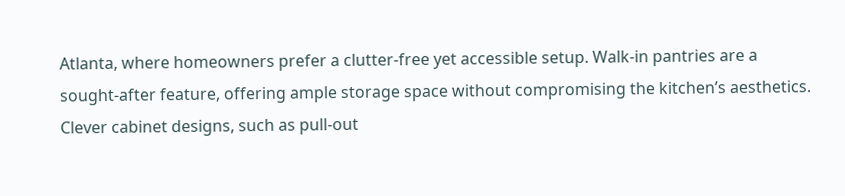Atlanta, where homeowners prefer a clutter-free yet accessible setup. Walk-in pantries are a sought-after feature, offering ample storage space without compromising the kitchen’s aesthetics. Clever cabinet designs, such as pull-out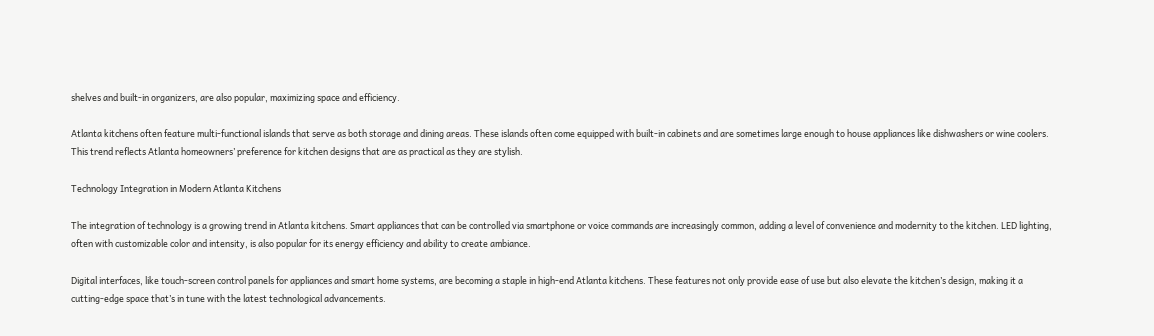shelves and built-in organizers, are also popular, maximizing space and efficiency.

Atlanta kitchens often feature multi-functional islands that serve as both storage and dining areas. These islands often come equipped with built-in cabinets and are sometimes large enough to house appliances like dishwashers or wine coolers. This trend reflects Atlanta homeowners’ preference for kitchen designs that are as practical as they are stylish.

Technology Integration in Modern Atlanta Kitchens

The integration of technology is a growing trend in Atlanta kitchens. Smart appliances that can be controlled via smartphone or voice commands are increasingly common, adding a level of convenience and modernity to the kitchen. LED lighting, often with customizable color and intensity, is also popular for its energy efficiency and ability to create ambiance.

Digital interfaces, like touch-screen control panels for appliances and smart home systems, are becoming a staple in high-end Atlanta kitchens. These features not only provide ease of use but also elevate the kitchen’s design, making it a cutting-edge space that’s in tune with the latest technological advancements.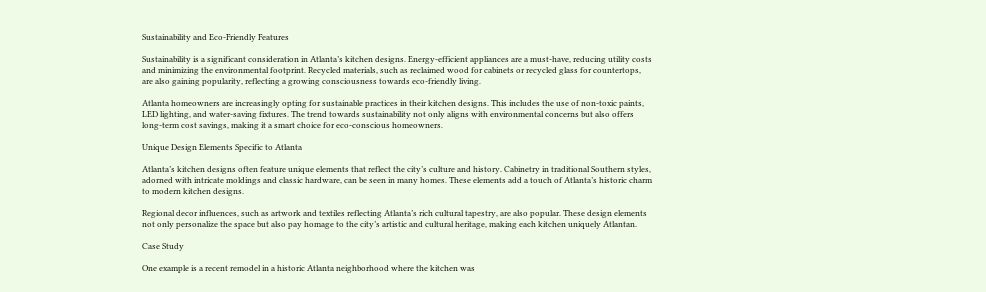Sustainability and Eco-Friendly Features

Sustainability is a significant consideration in Atlanta’s kitchen designs. Energy-efficient appliances are a must-have, reducing utility costs and minimizing the environmental footprint. Recycled materials, such as reclaimed wood for cabinets or recycled glass for countertops, are also gaining popularity, reflecting a growing consciousness towards eco-friendly living.

Atlanta homeowners are increasingly opting for sustainable practices in their kitchen designs. This includes the use of non-toxic paints, LED lighting, and water-saving fixtures. The trend towards sustainability not only aligns with environmental concerns but also offers long-term cost savings, making it a smart choice for eco-conscious homeowners.

Unique Design Elements Specific to Atlanta

Atlanta’s kitchen designs often feature unique elements that reflect the city’s culture and history. Cabinetry in traditional Southern styles, adorned with intricate moldings and classic hardware, can be seen in many homes. These elements add a touch of Atlanta’s historic charm to modern kitchen designs.

Regional decor influences, such as artwork and textiles reflecting Atlanta’s rich cultural tapestry, are also popular. These design elements not only personalize the space but also pay homage to the city’s artistic and cultural heritage, making each kitchen uniquely Atlantan.

Case Study

One example is a recent remodel in a historic Atlanta neighborhood where the kitchen was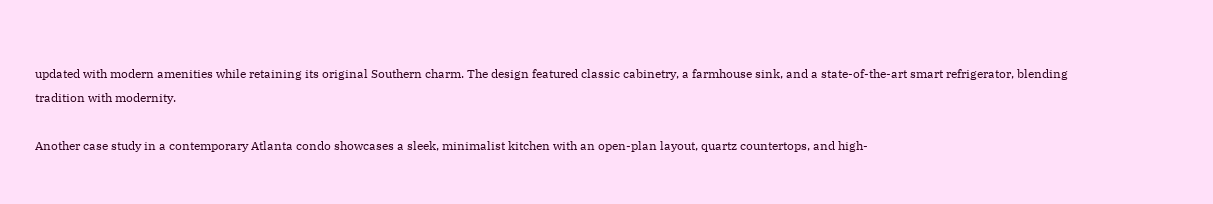updated with modern amenities while retaining its original Southern charm. The design featured classic cabinetry, a farmhouse sink, and a state-of-the-art smart refrigerator, blending tradition with modernity.

Another case study in a contemporary Atlanta condo showcases a sleek, minimalist kitchen with an open-plan layout, quartz countertops, and high-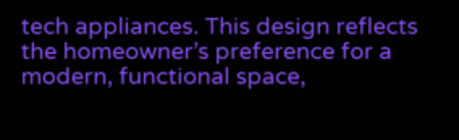tech appliances. This design reflects the homeowner’s preference for a modern, functional space,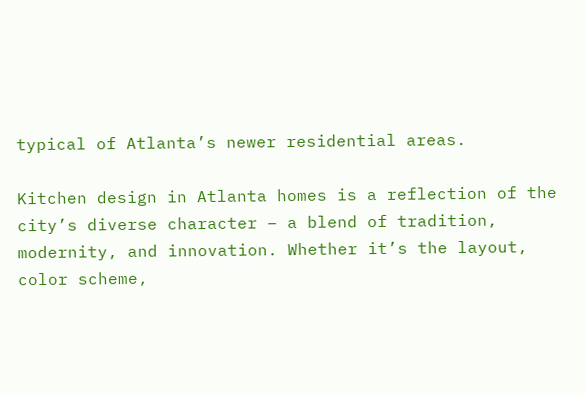typical of Atlanta’s newer residential areas.

Kitchen design in Atlanta homes is a reflection of the city’s diverse character – a blend of tradition, modernity, and innovation. Whether it’s the layout, color scheme,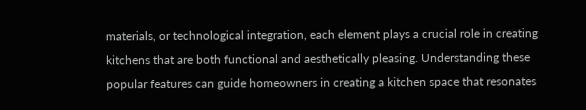materials, or technological integration, each element plays a crucial role in creating kitchens that are both functional and aesthetically pleasing. Understanding these popular features can guide homeowners in creating a kitchen space that resonates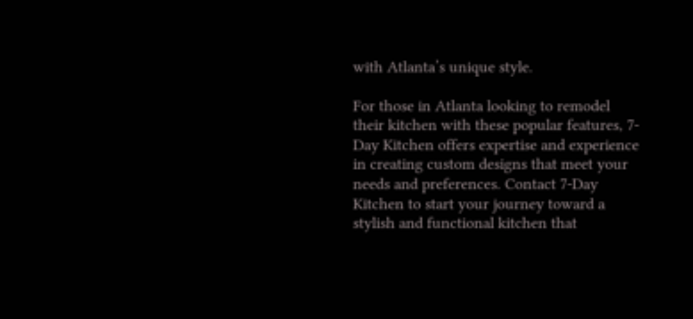with Atlanta’s unique style.

For those in Atlanta looking to remodel their kitchen with these popular features, 7-Day Kitchen offers expertise and experience in creating custom designs that meet your needs and preferences. Contact 7-Day Kitchen to start your journey toward a stylish and functional kitchen that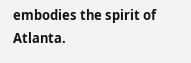embodies the spirit of Atlanta.